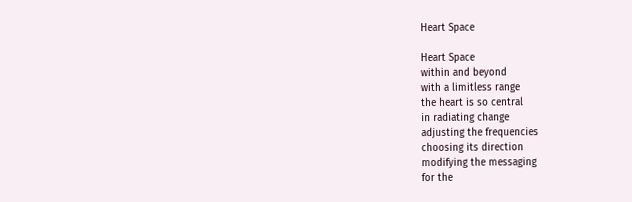Heart Space

Heart Space
within and beyond
with a limitless range
the heart is so central
in radiating change
adjusting the frequencies
choosing its direction
modifying the messaging
for the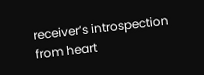receiver’s introspection
from heart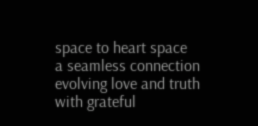space to heart space
a seamless connection
evolving love and truth
with grateful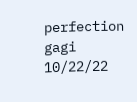perfection
gagi     10/22/22